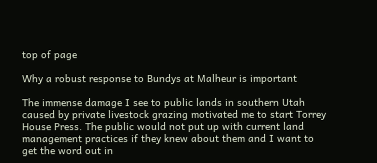top of page

Why a robust response to Bundys at Malheur is important

The immense damage I see to public lands in southern Utah caused by private livestock grazing motivated me to start Torrey House Press. The public would not put up with current land management practices if they knew about them and I want to get the word out in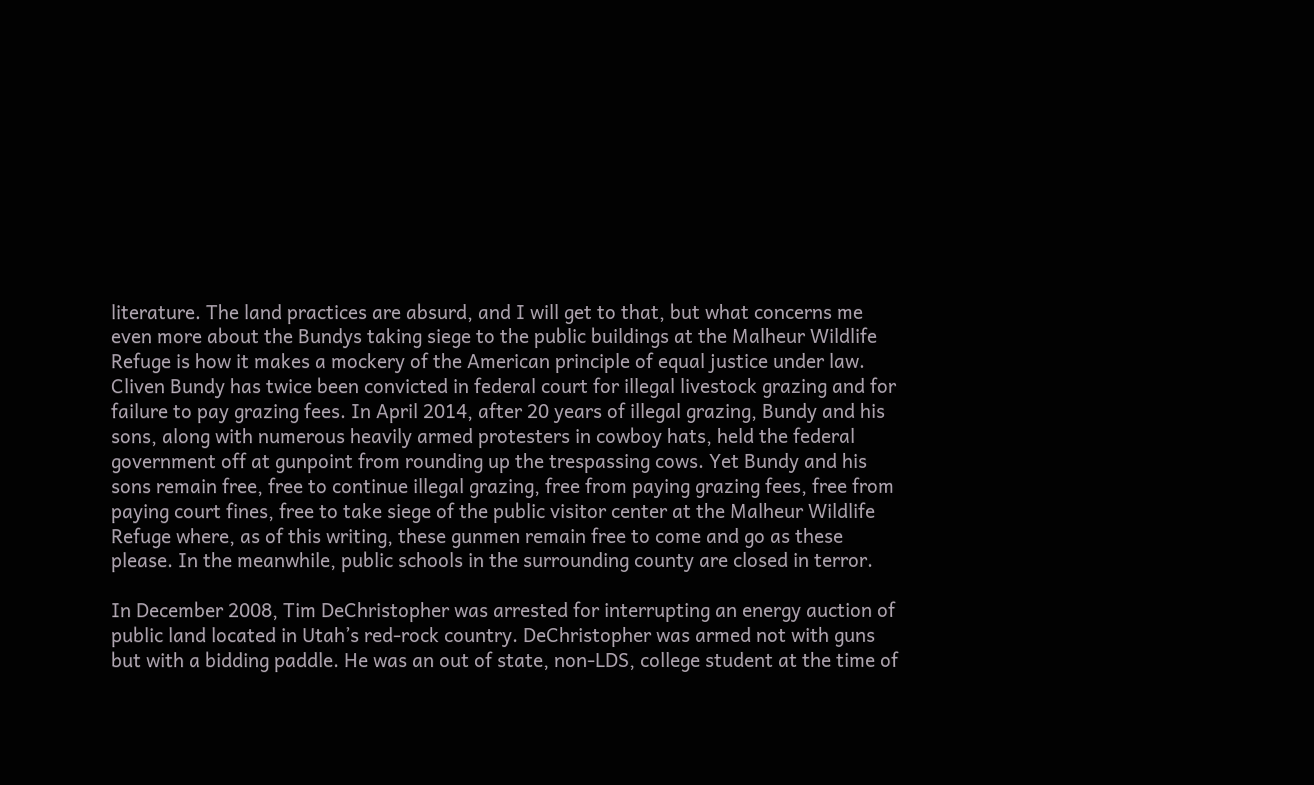literature. The land practices are absurd, and I will get to that, but what concerns me even more about the Bundys taking siege to the public buildings at the Malheur Wildlife Refuge is how it makes a mockery of the American principle of equal justice under law. Cliven Bundy has twice been convicted in federal court for illegal livestock grazing and for failure to pay grazing fees. In April 2014, after 20 years of illegal grazing, Bundy and his sons, along with numerous heavily armed protesters in cowboy hats, held the federal government off at gunpoint from rounding up the trespassing cows. Yet Bundy and his sons remain free, free to continue illegal grazing, free from paying grazing fees, free from paying court fines, free to take siege of the public visitor center at the Malheur Wildlife Refuge where, as of this writing, these gunmen remain free to come and go as these please. In the meanwhile, public schools in the surrounding county are closed in terror.

In December 2008, Tim DeChristopher was arrested for interrupting an energy auction of public land located in Utah’s red-rock country. DeChristopher was armed not with guns but with a bidding paddle. He was an out of state, non-LDS, college student at the time of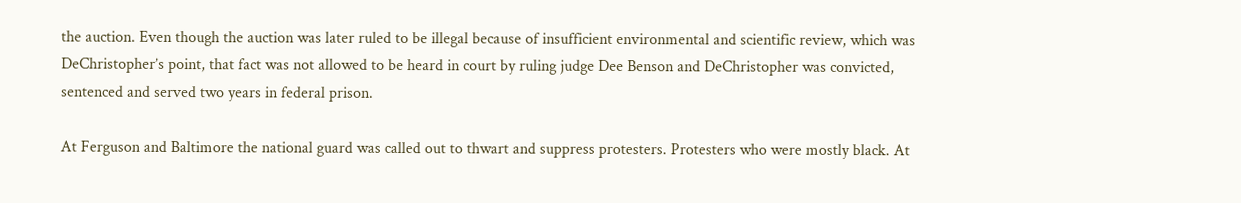the auction. Even though the auction was later ruled to be illegal because of insufficient environmental and scientific review, which was DeChristopher’s point, that fact was not allowed to be heard in court by ruling judge Dee Benson and DeChristopher was convicted, sentenced and served two years in federal prison.

At Ferguson and Baltimore the national guard was called out to thwart and suppress protesters. Protesters who were mostly black. At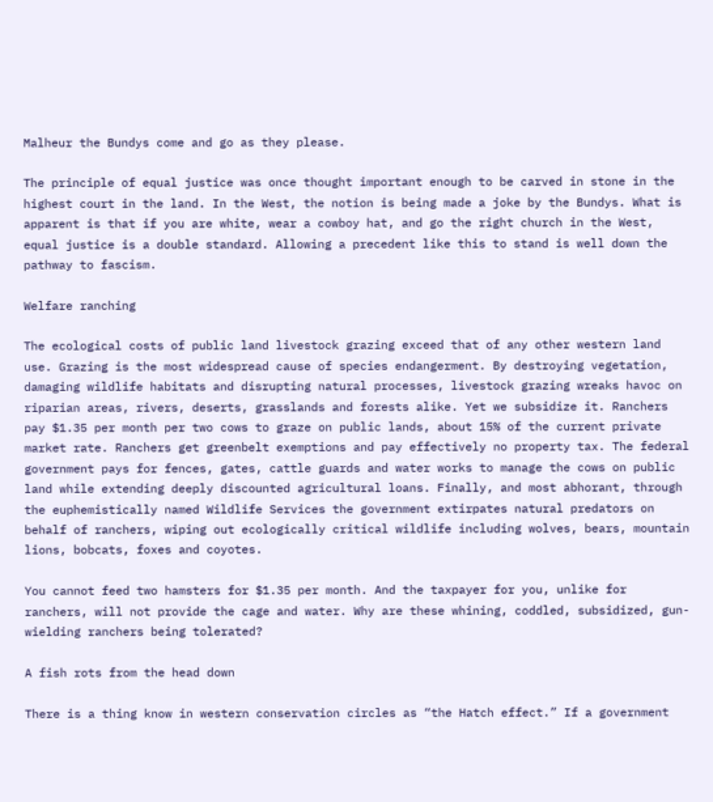Malheur the Bundys come and go as they please.

The principle of equal justice was once thought important enough to be carved in stone in the highest court in the land. In the West, the notion is being made a joke by the Bundys. What is apparent is that if you are white, wear a cowboy hat, and go the right church in the West, equal justice is a double standard. Allowing a precedent like this to stand is well down the pathway to fascism.

Welfare ranching

The ecological costs of public land livestock grazing exceed that of any other western land use. Grazing is the most widespread cause of species endangerment. By destroying vegetation, damaging wildlife habitats and disrupting natural processes, livestock grazing wreaks havoc on riparian areas, rivers, deserts, grasslands and forests alike. Yet we subsidize it. Ranchers pay $1.35 per month per two cows to graze on public lands, about 15% of the current private market rate. Ranchers get greenbelt exemptions and pay effectively no property tax. The federal government pays for fences, gates, cattle guards and water works to manage the cows on public land while extending deeply discounted agricultural loans. Finally, and most abhorant, through the euphemistically named Wildlife Services the government extirpates natural predators on behalf of ranchers, wiping out ecologically critical wildlife including wolves, bears, mountain lions, bobcats, foxes and coyotes.

You cannot feed two hamsters for $1.35 per month. And the taxpayer for you, unlike for ranchers, will not provide the cage and water. Why are these whining, coddled, subsidized, gun-wielding ranchers being tolerated?

A fish rots from the head down

There is a thing know in western conservation circles as “the Hatch effect.” If a government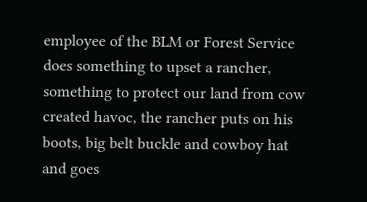employee of the BLM or Forest Service does something to upset a rancher, something to protect our land from cow created havoc, the rancher puts on his boots, big belt buckle and cowboy hat and goes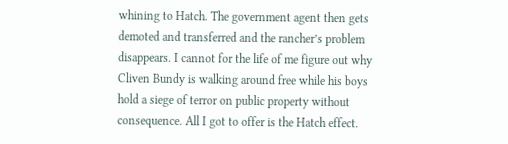whining to Hatch. The government agent then gets demoted and transferred and the rancher’s problem disappears. I cannot for the life of me figure out why Cliven Bundy is walking around free while his boys hold a siege of terror on public property without consequence. All I got to offer is the Hatch effect.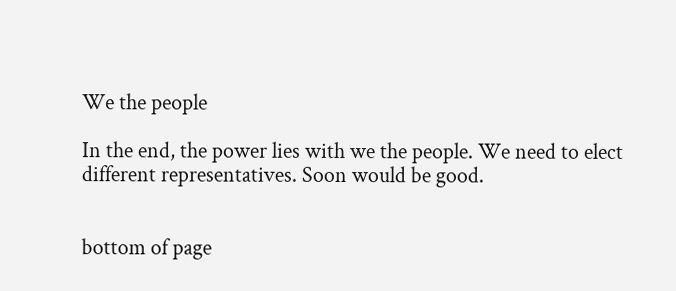We the people

In the end, the power lies with we the people. We need to elect different representatives. Soon would be good.


bottom of page